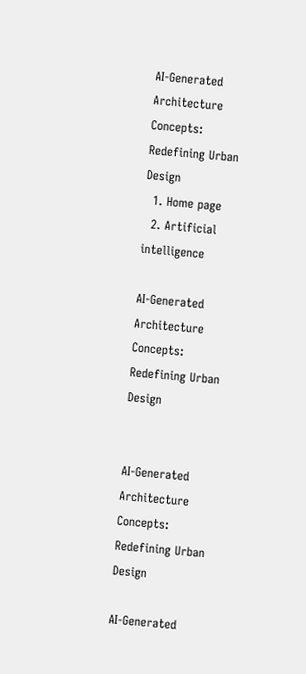AI-Generated Architecture Concepts: Redefining Urban Design
  1. Home page
  2. Artificial intelligence

AI-Generated Architecture Concepts: Redefining Urban Design


AI-Generated Architecture Concepts: Redefining Urban Design

AI-Generated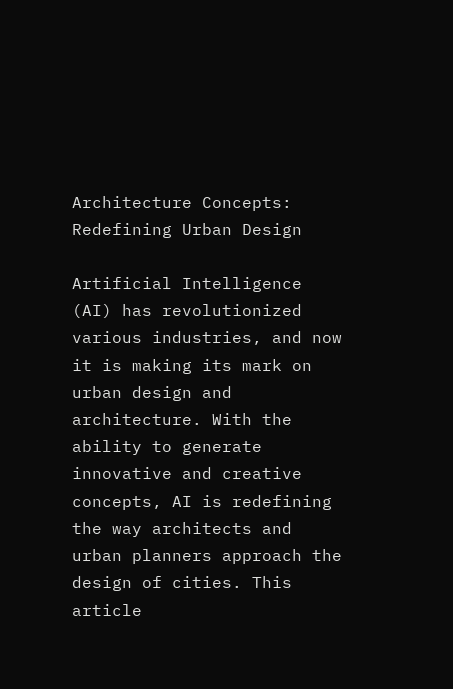Architecture Concepts: Redefining Urban Design

Artificial Intelligence (AI) has revolutionized various industries, and now it is making its mark on urban design and architecture. With the ability to generate innovative and creative concepts, AI is redefining the way architects and urban planners approach the design of cities. This article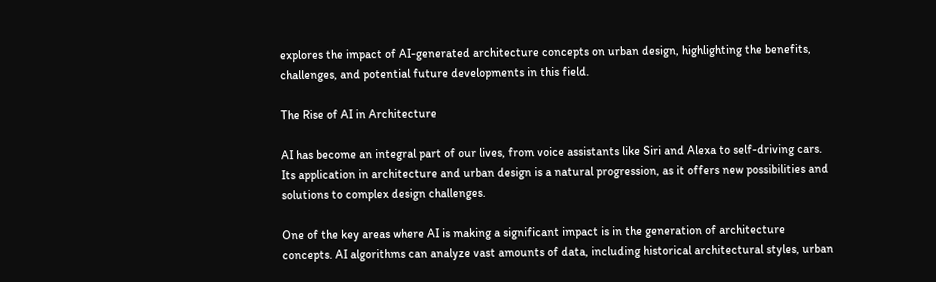explores the impact of AI-generated architecture concepts on urban design, highlighting the benefits, challenges, and potential future developments in this field.

The Rise of AI in Architecture

AI has become an integral part of our lives, from voice assistants like Siri and Alexa to self-driving cars. Its application in architecture and urban design is a natural progression, as it offers new possibilities and solutions to complex design challenges.

One of the key areas where AI is making a significant impact is in the generation of architecture concepts. AI algorithms can analyze vast amounts of data, including historical architectural styles, urban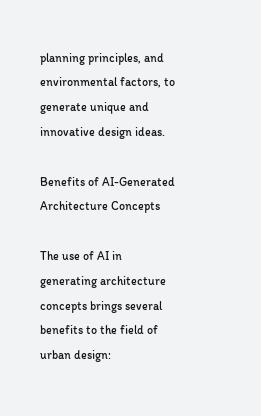planning principles, and environmental factors, to generate unique and innovative design ideas.

Benefits of AI-Generated Architecture Concepts

The use of AI in generating architecture concepts brings several benefits to the field of urban design: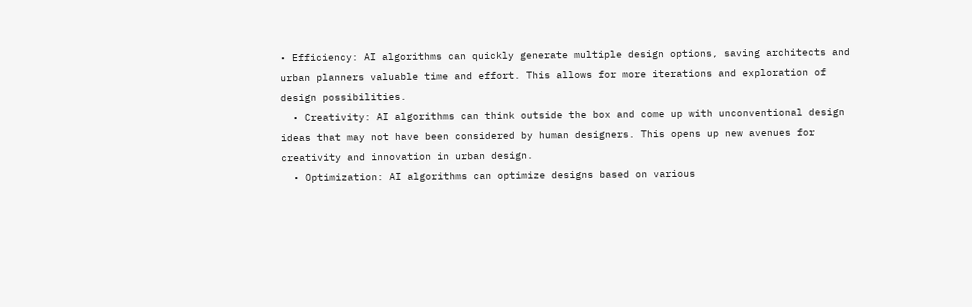• Efficiency: AI algorithms can quickly generate multiple design options, saving architects and urban planners valuable time and effort. This allows for more iterations and exploration of design possibilities.
  • Creativity: AI algorithms can think outside the box and come up with unconventional design ideas that may not have been considered by human designers. This opens up new avenues for creativity and innovation in urban design.
  • Optimization: AI algorithms can optimize designs based on various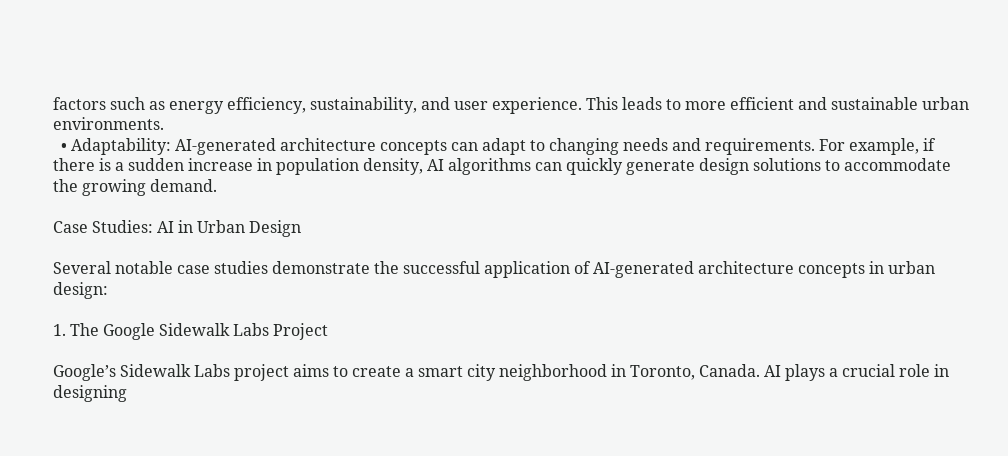factors such as energy efficiency, sustainability, and user experience. This leads to more efficient and sustainable urban environments.
  • Adaptability: AI-generated architecture concepts can adapt to changing needs and requirements. For example, if there is a sudden increase in population density, AI algorithms can quickly generate design solutions to accommodate the growing demand.

Case Studies: AI in Urban Design

Several notable case studies demonstrate the successful application of AI-generated architecture concepts in urban design:

1. The Google Sidewalk Labs Project

Google’s Sidewalk Labs project aims to create a smart city neighborhood in Toronto, Canada. AI plays a crucial role in designing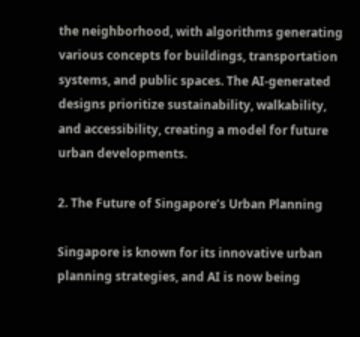the neighborhood, with algorithms generating various concepts for buildings, transportation systems, and public spaces. The AI-generated designs prioritize sustainability, walkability, and accessibility, creating a model for future urban developments.

2. The Future of Singapore’s Urban Planning

Singapore is known for its innovative urban planning strategies, and AI is now being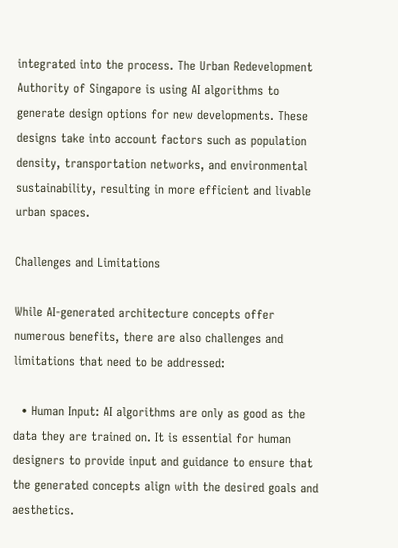integrated into the process. The Urban Redevelopment Authority of Singapore is using AI algorithms to generate design options for new developments. These designs take into account factors such as population density, transportation networks, and environmental sustainability, resulting in more efficient and livable urban spaces.

Challenges and Limitations

While AI-generated architecture concepts offer numerous benefits, there are also challenges and limitations that need to be addressed:

  • Human Input: AI algorithms are only as good as the data they are trained on. It is essential for human designers to provide input and guidance to ensure that the generated concepts align with the desired goals and aesthetics.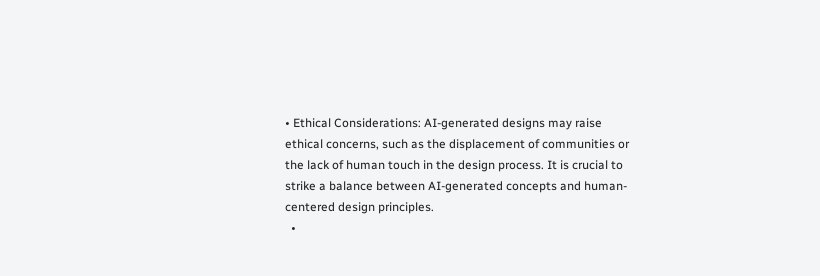• Ethical Considerations: AI-generated designs may raise ethical concerns, such as the displacement of communities or the lack of human touch in the design process. It is crucial to strike a balance between AI-generated concepts and human-centered design principles.
  •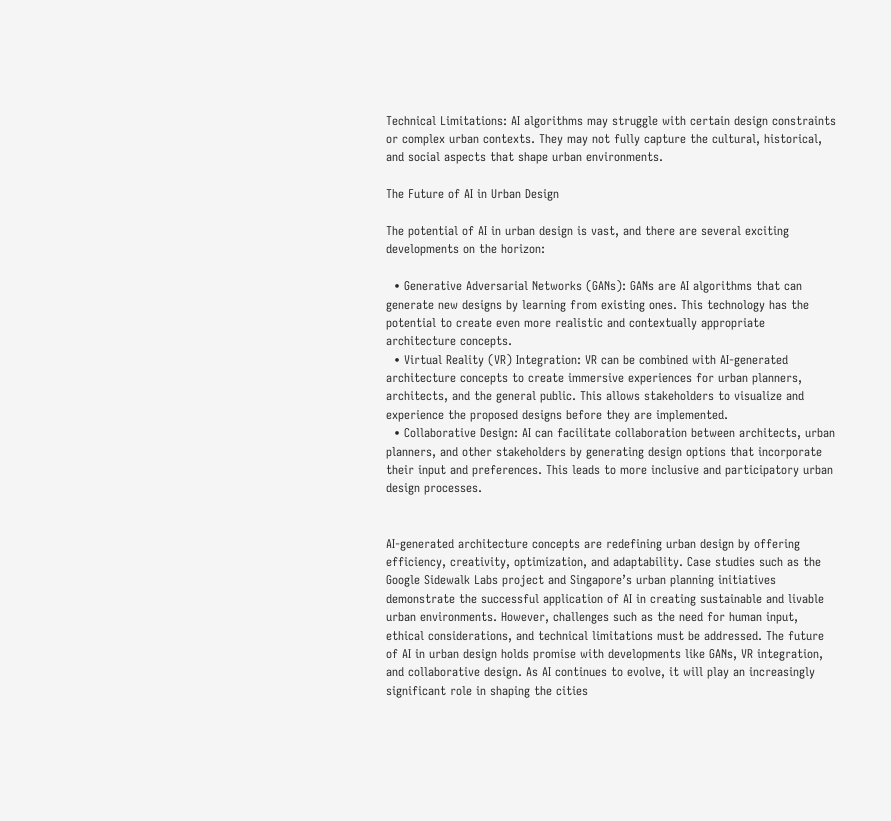Technical Limitations: AI algorithms may struggle with certain design constraints or complex urban contexts. They may not fully capture the cultural, historical, and social aspects that shape urban environments.

The Future of AI in Urban Design

The potential of AI in urban design is vast, and there are several exciting developments on the horizon:

  • Generative Adversarial Networks (GANs): GANs are AI algorithms that can generate new designs by learning from existing ones. This technology has the potential to create even more realistic and contextually appropriate architecture concepts.
  • Virtual Reality (VR) Integration: VR can be combined with AI-generated architecture concepts to create immersive experiences for urban planners, architects, and the general public. This allows stakeholders to visualize and experience the proposed designs before they are implemented.
  • Collaborative Design: AI can facilitate collaboration between architects, urban planners, and other stakeholders by generating design options that incorporate their input and preferences. This leads to more inclusive and participatory urban design processes.


AI-generated architecture concepts are redefining urban design by offering efficiency, creativity, optimization, and adaptability. Case studies such as the Google Sidewalk Labs project and Singapore’s urban planning initiatives demonstrate the successful application of AI in creating sustainable and livable urban environments. However, challenges such as the need for human input, ethical considerations, and technical limitations must be addressed. The future of AI in urban design holds promise with developments like GANs, VR integration, and collaborative design. As AI continues to evolve, it will play an increasingly significant role in shaping the cities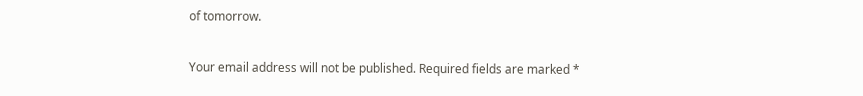of tomorrow.

Your email address will not be published. Required fields are marked *